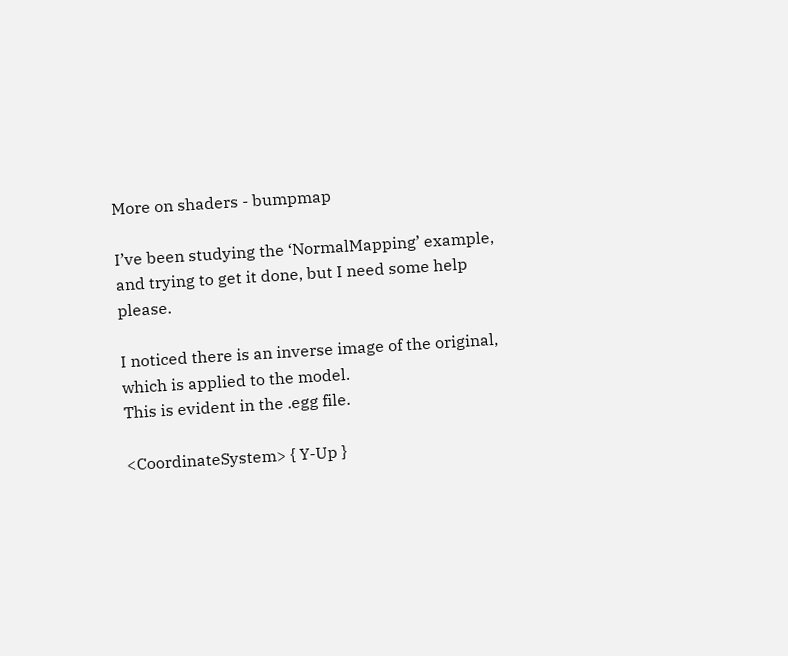More on shaders - bumpmap

I’ve been studying the ‘NormalMapping’ example, and trying to get it done, but I need some help please.

I noticed there is an inverse image of the original, which is applied to the model.
This is evident in the .egg file.

<CoordinateSystem> { Y-Up }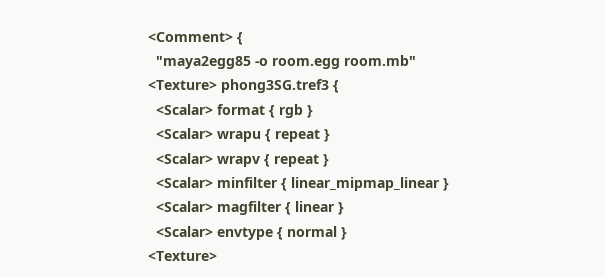<Comment> {
  "maya2egg85 -o room.egg room.mb"
<Texture> phong3SG.tref3 {
  <Scalar> format { rgb }
  <Scalar> wrapu { repeat }
  <Scalar> wrapv { repeat }
  <Scalar> minfilter { linear_mipmap_linear }
  <Scalar> magfilter { linear }
  <Scalar> envtype { normal }
<Texture>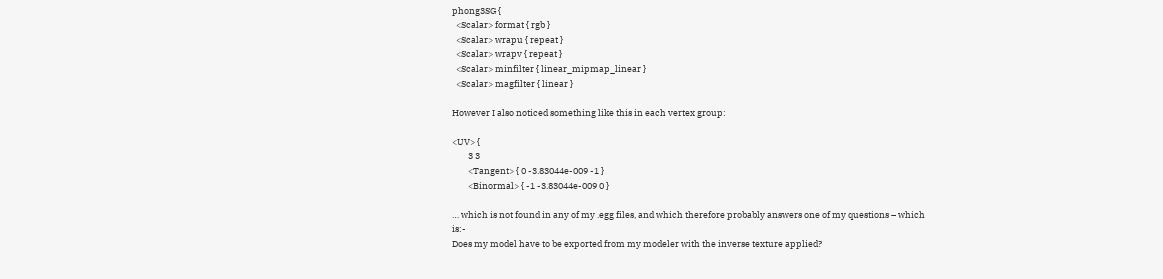phong3SG {
  <Scalar> format { rgb }
  <Scalar> wrapu { repeat }
  <Scalar> wrapv { repeat }
  <Scalar> minfilter { linear_mipmap_linear }
  <Scalar> magfilter { linear }

However I also noticed something like this in each vertex group:

<UV> {
        3 3
        <Tangent> { 0 -3.83044e-009 -1 }
        <Binormal> { -1 -3.83044e-009 0 }

… which is not found in any of my .egg files, and which therefore probably answers one of my questions – which is:-
Does my model have to be exported from my modeler with the inverse texture applied?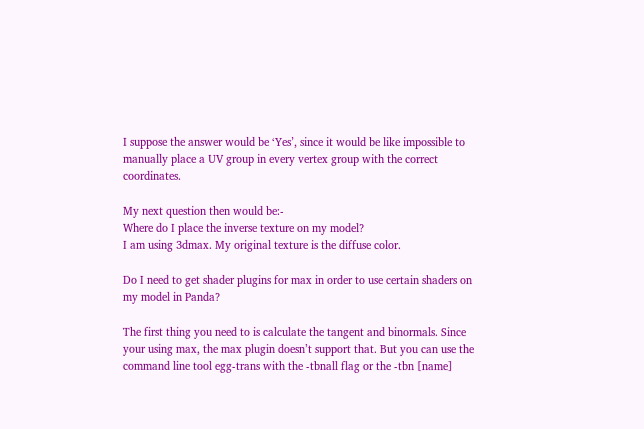I suppose the answer would be ‘Yes’, since it would be like impossible to manually place a UV group in every vertex group with the correct coordinates.

My next question then would be:-
Where do I place the inverse texture on my model?
I am using 3dmax. My original texture is the diffuse color.

Do I need to get shader plugins for max in order to use certain shaders on my model in Panda?

The first thing you need to is calculate the tangent and binormals. Since your using max, the max plugin doesn’t support that. But you can use the command line tool egg-trans with the -tbnall flag or the -tbn [name]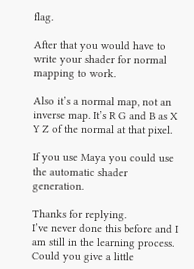flag.

After that you would have to write your shader for normal mapping to work.

Also it’s a normal map, not an inverse map. It’s R G and B as X Y Z of the normal at that pixel.

If you use Maya you could use the automatic shader generation.

Thanks for replying.
I’ve never done this before and I am still in the learning process.
Could you give a little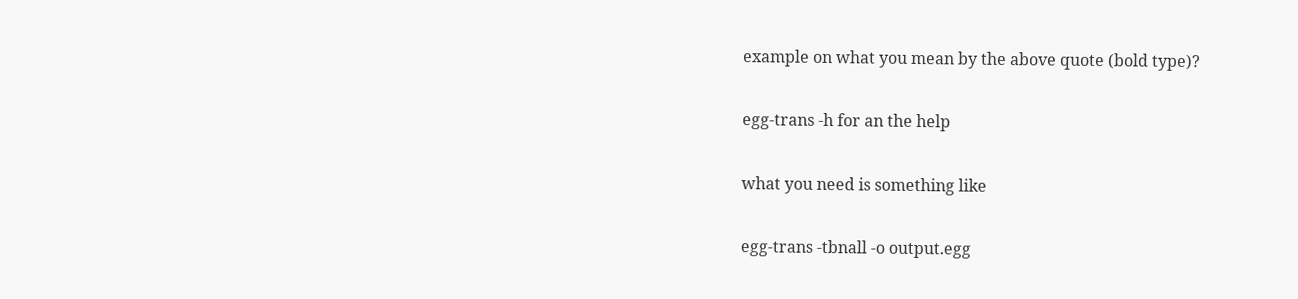example on what you mean by the above quote (bold type)?

egg-trans -h for an the help

what you need is something like

egg-trans -tbnall -o output.egg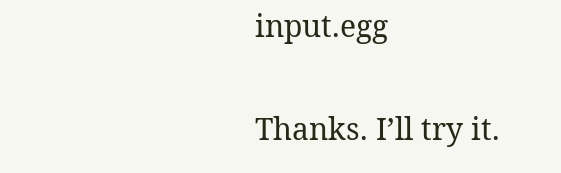input.egg

Thanks. I’ll try it.